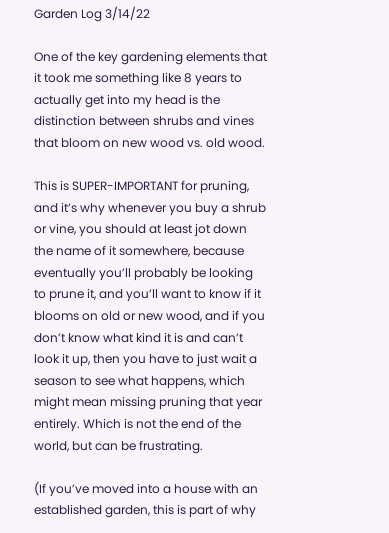Garden Log 3/14/22

One of the key gardening elements that it took me something like 8 years to actually get into my head is the distinction between shrubs and vines that bloom on new wood vs. old wood.

This is SUPER-IMPORTANT for pruning, and it’s why whenever you buy a shrub or vine, you should at least jot down the name of it somewhere, because eventually you’ll probably be looking to prune it, and you’ll want to know if it blooms on old or new wood, and if you don’t know what kind it is and can’t look it up, then you have to just wait a season to see what happens, which might mean missing pruning that year entirely. Which is not the end of the world, but can be frustrating.

(If you’ve moved into a house with an established garden, this is part of why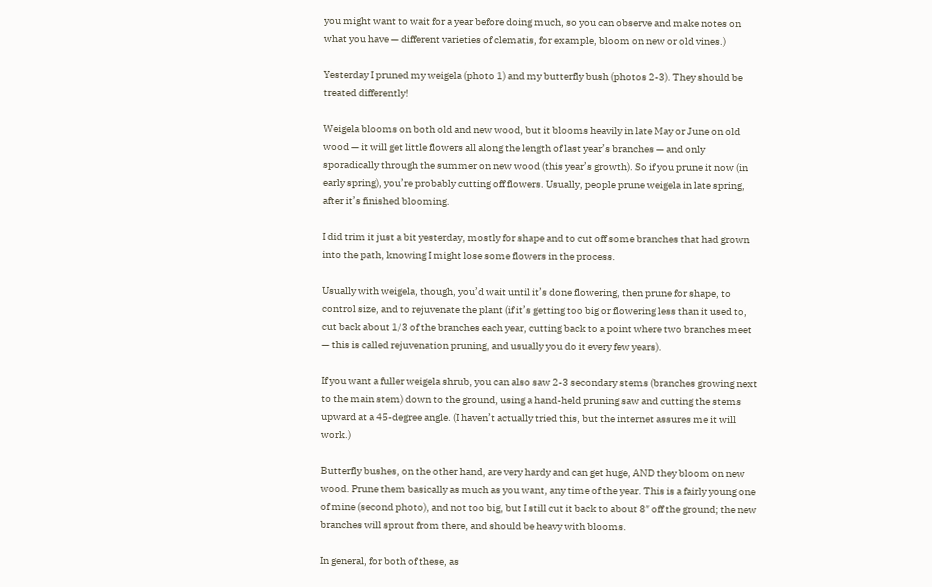you might want to wait for a year before doing much, so you can observe and make notes on what you have — different varieties of clematis, for example, bloom on new or old vines.)

Yesterday I pruned my weigela (photo 1) and my butterfly bush (photos 2-3). They should be treated differently!

Weigela blooms on both old and new wood, but it blooms heavily in late May or June on old wood — it will get little flowers all along the length of last year’s branches — and only sporadically through the summer on new wood (this year’s growth). So if you prune it now (in early spring), you’re probably cutting off flowers. Usually, people prune weigela in late spring, after it’s finished blooming.

I did trim it just a bit yesterday, mostly for shape and to cut off some branches that had grown into the path, knowing I might lose some flowers in the process.

Usually with weigela, though, you’d wait until it’s done flowering, then prune for shape, to control size, and to rejuvenate the plant (if it’s getting too big or flowering less than it used to, cut back about 1/3 of the branches each year, cutting back to a point where two branches meet — this is called rejuvenation pruning, and usually you do it every few years).

If you want a fuller weigela shrub, you can also saw 2-3 secondary stems (branches growing next to the main stem) down to the ground, using a hand-held pruning saw and cutting the stems upward at a 45-degree angle. (I haven’t actually tried this, but the internet assures me it will work.)

Butterfly bushes, on the other hand, are very hardy and can get huge, AND they bloom on new wood. Prune them basically as much as you want, any time of the year. This is a fairly young one of mine (second photo), and not too big, but I still cut it back to about 8″ off the ground; the new branches will sprout from there, and should be heavy with blooms.

In general, for both of these, as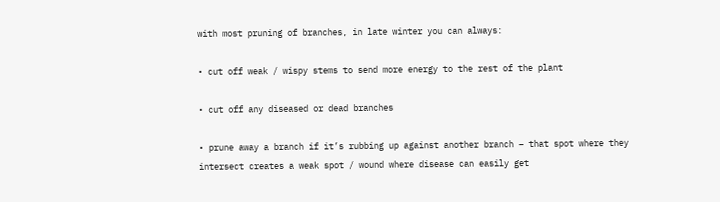with most pruning of branches, in late winter you can always:

• cut off weak / wispy stems to send more energy to the rest of the plant

• cut off any diseased or dead branches

• prune away a branch if it’s rubbing up against another branch – that spot where they intersect creates a weak spot / wound where disease can easily get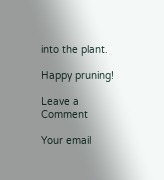into the plant.

Happy pruning!

Leave a Comment

Your email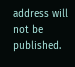address will not be published.